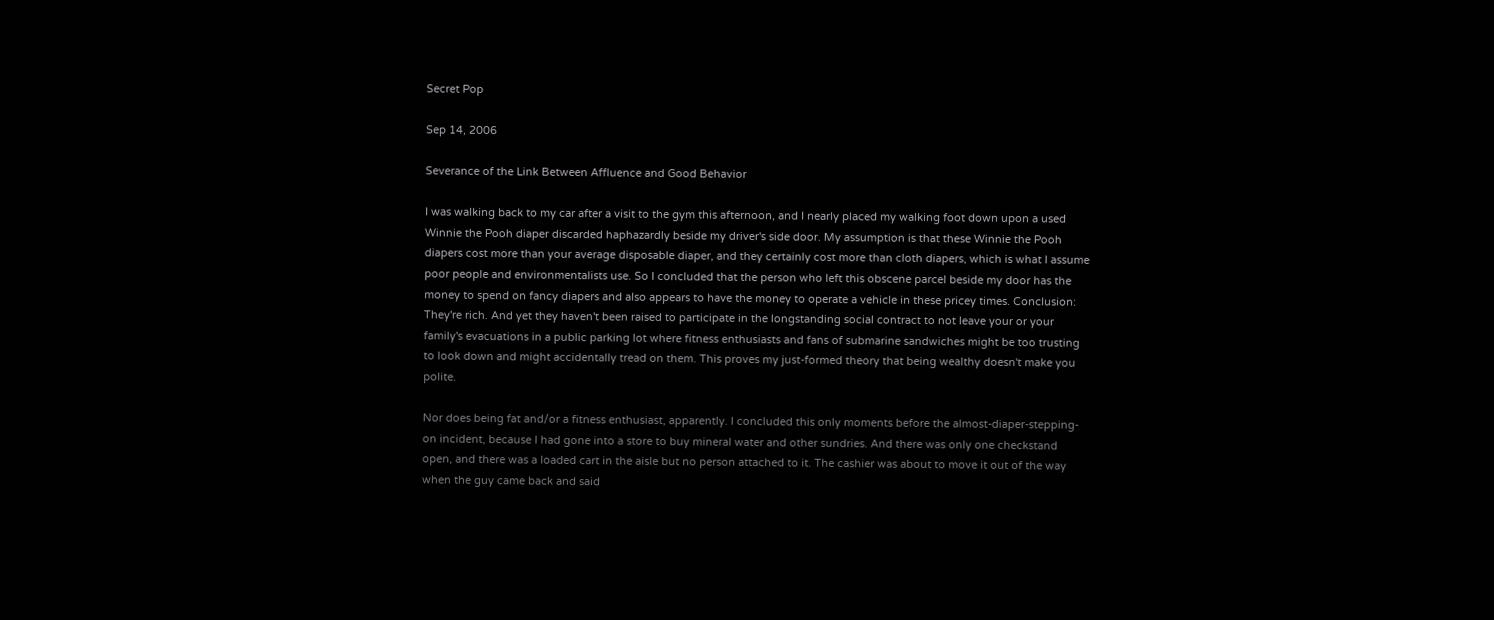Secret Pop

Sep 14, 2006

Severance of the Link Between Affluence and Good Behavior

I was walking back to my car after a visit to the gym this afternoon, and I nearly placed my walking foot down upon a used Winnie the Pooh diaper discarded haphazardly beside my driver's side door. My assumption is that these Winnie the Pooh diapers cost more than your average disposable diaper, and they certainly cost more than cloth diapers, which is what I assume poor people and environmentalists use. So I concluded that the person who left this obscene parcel beside my door has the money to spend on fancy diapers and also appears to have the money to operate a vehicle in these pricey times. Conclusion: They're rich. And yet they haven't been raised to participate in the longstanding social contract to not leave your or your family's evacuations in a public parking lot where fitness enthusiasts and fans of submarine sandwiches might be too trusting to look down and might accidentally tread on them. This proves my just-formed theory that being wealthy doesn't make you polite.

Nor does being fat and/or a fitness enthusiast, apparently. I concluded this only moments before the almost-diaper-stepping-on incident, because I had gone into a store to buy mineral water and other sundries. And there was only one checkstand open, and there was a loaded cart in the aisle but no person attached to it. The cashier was about to move it out of the way when the guy came back and said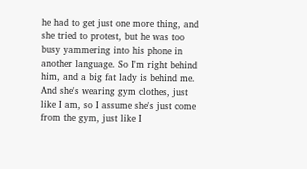he had to get just one more thing, and she tried to protest, but he was too busy yammering into his phone in another language. So I'm right behind him, and a big fat lady is behind me. And she's wearing gym clothes, just like I am, so I assume she's just come from the gym, just like I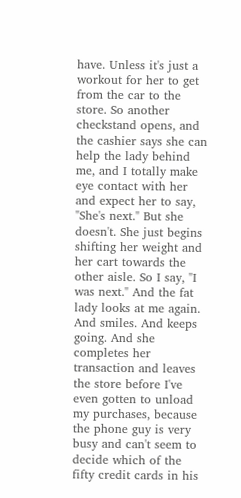have. Unless it's just a workout for her to get from the car to the store. So another checkstand opens, and the cashier says she can help the lady behind me, and I totally make eye contact with her and expect her to say, "She's next." But she doesn't. She just begins shifting her weight and her cart towards the other aisle. So I say, "I was next." And the fat lady looks at me again. And smiles. And keeps going. And she completes her transaction and leaves the store before I've even gotten to unload my purchases, because the phone guy is very busy and can't seem to decide which of the fifty credit cards in his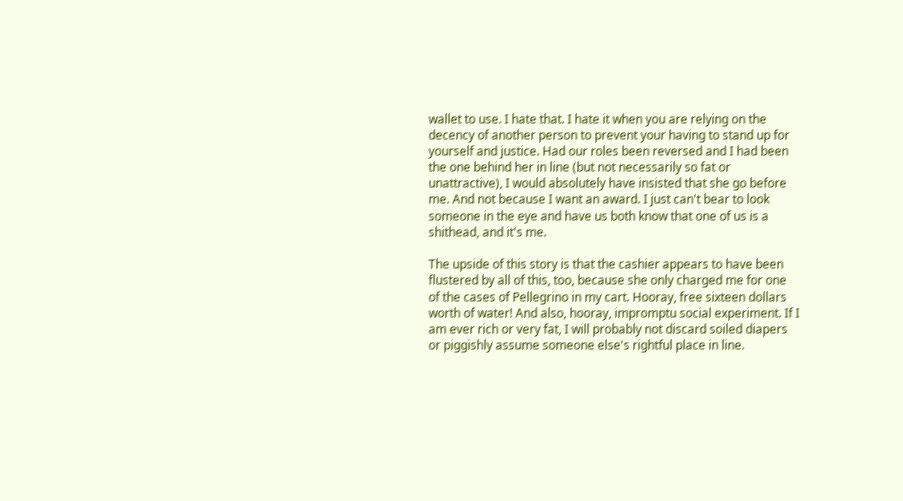wallet to use. I hate that. I hate it when you are relying on the decency of another person to prevent your having to stand up for yourself and justice. Had our roles been reversed and I had been the one behind her in line (but not necessarily so fat or unattractive), I would absolutely have insisted that she go before me. And not because I want an award. I just can't bear to look someone in the eye and have us both know that one of us is a shithead, and it's me.

The upside of this story is that the cashier appears to have been flustered by all of this, too, because she only charged me for one of the cases of Pellegrino in my cart. Hooray, free sixteen dollars worth of water! And also, hooray, impromptu social experiment. If I am ever rich or very fat, I will probably not discard soiled diapers or piggishly assume someone else's rightful place in line.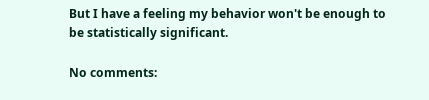But I have a feeling my behavior won't be enough to be statistically significant.

No comments: